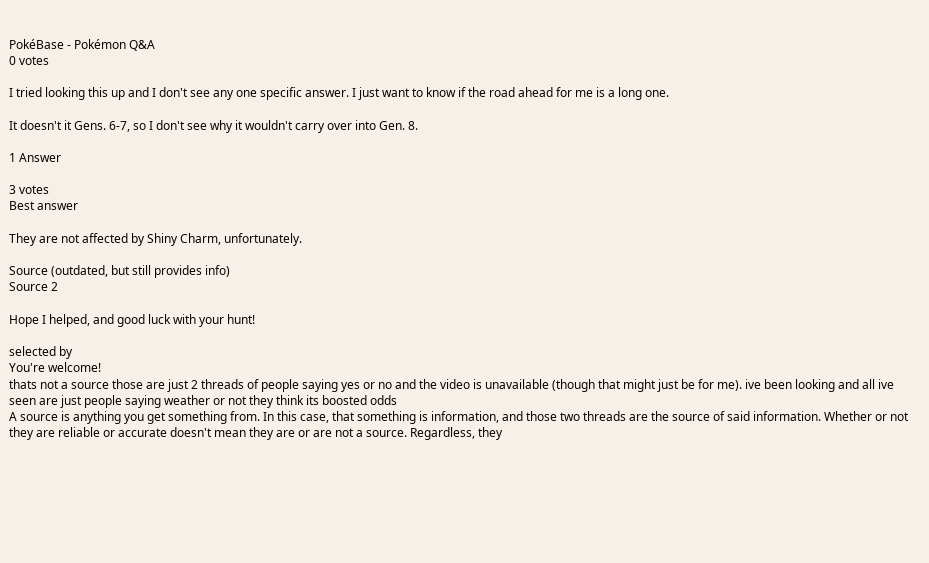PokéBase - Pokémon Q&A
0 votes

I tried looking this up and I don't see any one specific answer. I just want to know if the road ahead for me is a long one.

It doesn't it Gens. 6-7, so I don't see why it wouldn't carry over into Gen. 8.

1 Answer

3 votes
Best answer

They are not affected by Shiny Charm, unfortunately.

Source (outdated, but still provides info)
Source 2

Hope I helped, and good luck with your hunt!

selected by
You're welcome!
thats not a source those are just 2 threads of people saying yes or no and the video is unavailable (though that might just be for me). ive been looking and all ive seen are just people saying weather or not they think its boosted odds
A source is anything you get something from. In this case, that something is information, and those two threads are the source of said information. Whether or not they are reliable or accurate doesn't mean they are or are not a source. Regardless, they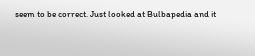seem to be correct. Just looked at Bulbapedia and it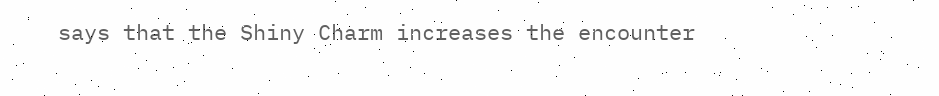says that the Shiny Charm increases the encounter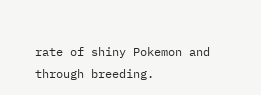rate of shiny Pokemon and through breeding.